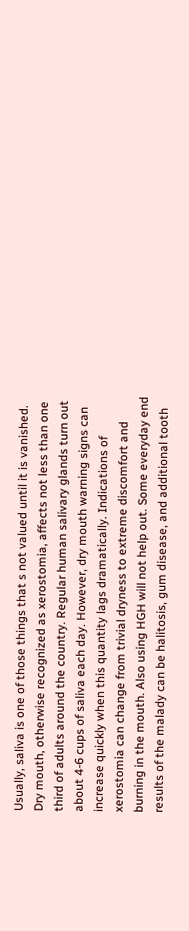Usually, saliva is one of those things that s not valued until it is vanished. Dry mouth, otherwise recognized as xerostomia, affects not less than one third of adults around the country. Regular human salivary glands turn out about 4-6 cups of saliva each day. However, dry mouth warning signs can increase quickly when this quantity lags dramatically. Indications of xerostomia can change from trivial dryness to extreme discomfort and burning in the mouth. Also using HGH will not help out. Some everyday end results of the malady can be halitosis, gum disease, and additional tooth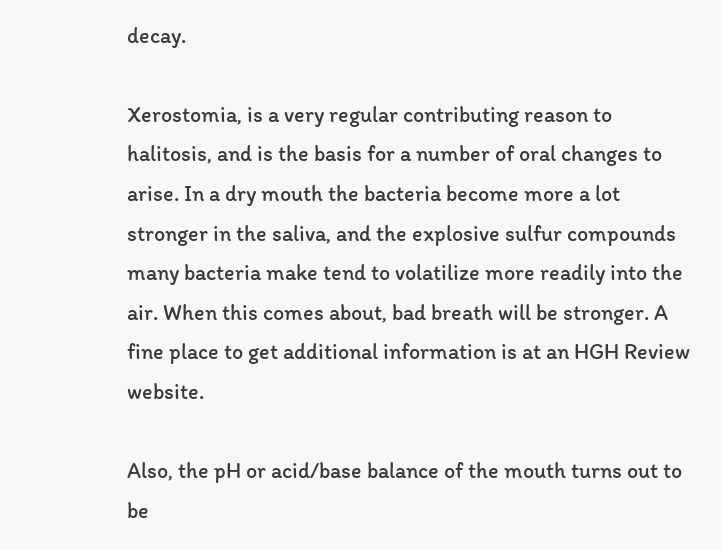decay.

Xerostomia, is a very regular contributing reason to halitosis, and is the basis for a number of oral changes to arise. In a dry mouth the bacteria become more a lot stronger in the saliva, and the explosive sulfur compounds many bacteria make tend to volatilize more readily into the air. When this comes about, bad breath will be stronger. A fine place to get additional information is at an HGH Review website.

Also, the pH or acid/base balance of the mouth turns out to be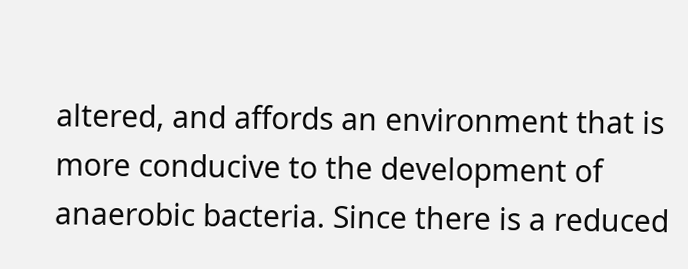altered, and affords an environment that is more conducive to the development of anaerobic bacteria. Since there is a reduced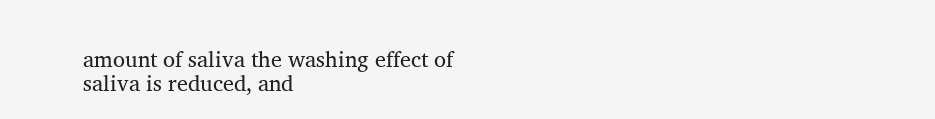amount of saliva the washing effect of saliva is reduced, and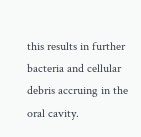this results in further bacteria and cellular debris accruing in the oral cavity.